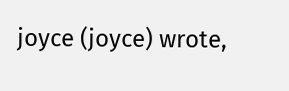joyce (joyce) wrote,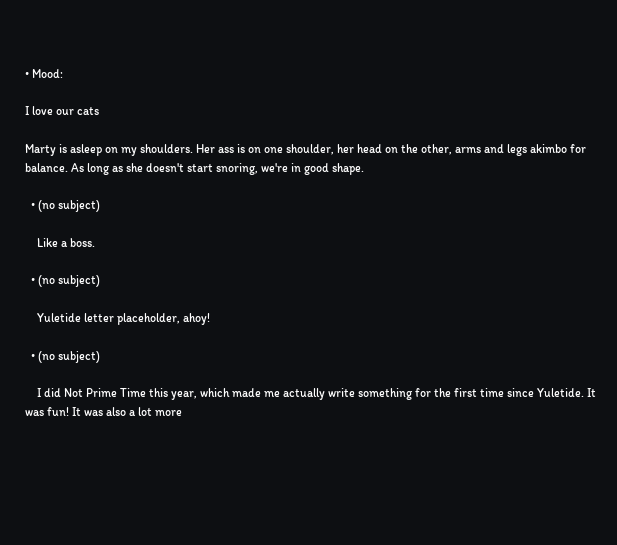• Mood:

I love our cats

Marty is asleep on my shoulders. Her ass is on one shoulder, her head on the other, arms and legs akimbo for balance. As long as she doesn't start snoring, we're in good shape.

  • (no subject)

    Like a boss.

  • (no subject)

    Yuletide letter placeholder, ahoy!

  • (no subject)

    I did Not Prime Time this year, which made me actually write something for the first time since Yuletide. It was fun! It was also a lot more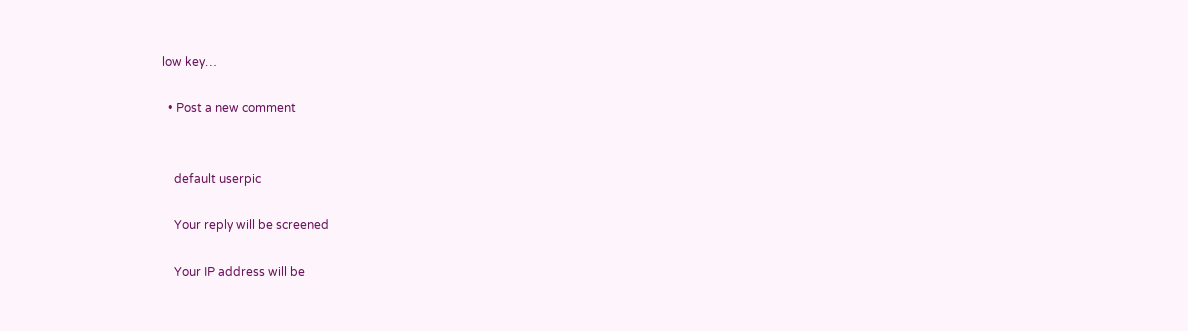low key…

  • Post a new comment


    default userpic

    Your reply will be screened

    Your IP address will be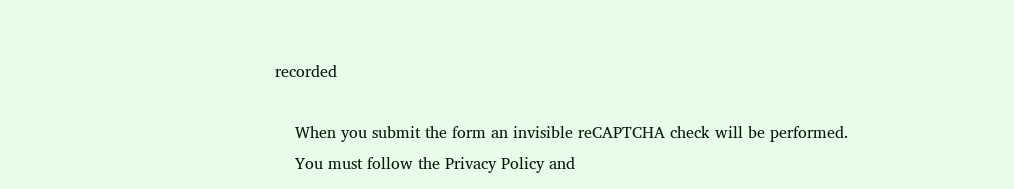recorded

    When you submit the form an invisible reCAPTCHA check will be performed.
    You must follow the Privacy Policy and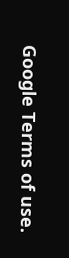Google Terms of use.